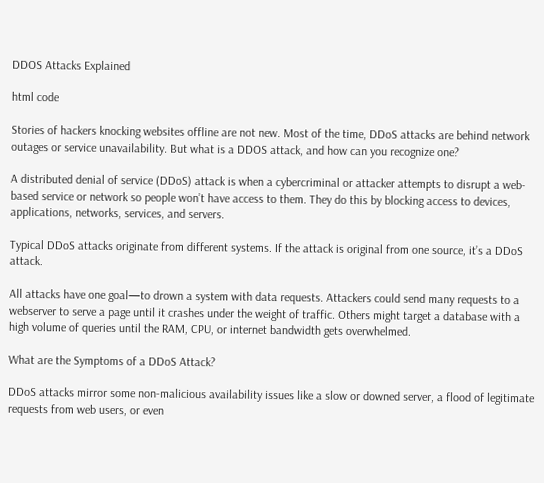DDOS Attacks Explained

html code

Stories of hackers knocking websites offline are not new. Most of the time, DDoS attacks are behind network outages or service unavailability. But what is a DDOS attack, and how can you recognize one?

A distributed denial of service (DDoS) attack is when a cybercriminal or attacker attempts to disrupt a web-based service or network so people won’t have access to them. They do this by blocking access to devices, applications, networks, services, and servers.

Typical DDoS attacks originate from different systems. If the attack is original from one source, it’s a DDoS attack.

All attacks have one goal—to drown a system with data requests. Attackers could send many requests to a webserver to serve a page until it crashes under the weight of traffic. Others might target a database with a high volume of queries until the RAM, CPU, or internet bandwidth gets overwhelmed.

What are the Symptoms of a DDoS Attack?

DDoS attacks mirror some non-malicious availability issues like a slow or downed server, a flood of legitimate requests from web users, or even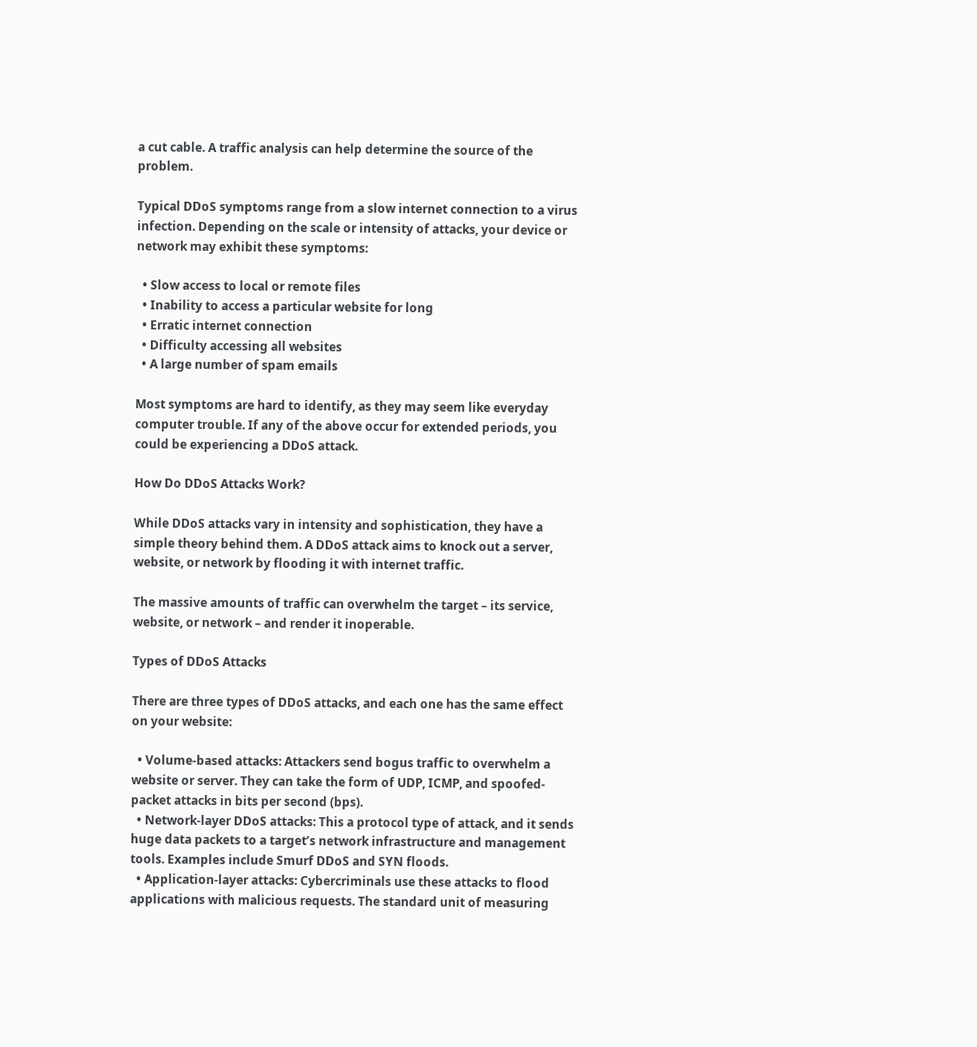a cut cable. A traffic analysis can help determine the source of the problem.

Typical DDoS symptoms range from a slow internet connection to a virus infection. Depending on the scale or intensity of attacks, your device or network may exhibit these symptoms:

  • Slow access to local or remote files
  • Inability to access a particular website for long
  • Erratic internet connection
  • Difficulty accessing all websites
  • A large number of spam emails

Most symptoms are hard to identify, as they may seem like everyday computer trouble. If any of the above occur for extended periods, you could be experiencing a DDoS attack.

How Do DDoS Attacks Work?

While DDoS attacks vary in intensity and sophistication, they have a simple theory behind them. A DDoS attack aims to knock out a server, website, or network by flooding it with internet traffic.

The massive amounts of traffic can overwhelm the target – its service, website, or network – and render it inoperable.

Types of DDoS Attacks

There are three types of DDoS attacks, and each one has the same effect on your website:

  • Volume-based attacks: Attackers send bogus traffic to overwhelm a website or server. They can take the form of UDP, ICMP, and spoofed-packet attacks in bits per second (bps).
  • Network-layer DDoS attacks: This a protocol type of attack, and it sends huge data packets to a target’s network infrastructure and management tools. Examples include Smurf DDoS and SYN floods.
  • Application-layer attacks: Cybercriminals use these attacks to flood applications with malicious requests. The standard unit of measuring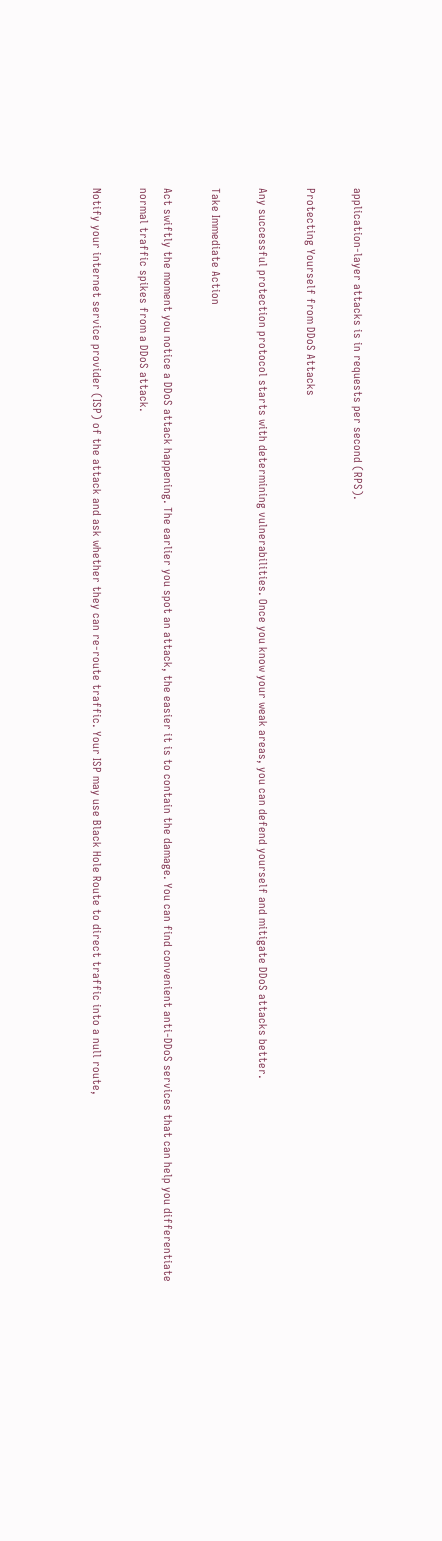application-layer attacks is in requests per second (RPS).

Protecting Yourself from DDoS Attacks

Any successful protection protocol starts with determining vulnerabilities. Once you know your weak areas, you can defend yourself and mitigate DDoS attacks better.

Take Immediate Action

Act swiftly the moment you notice a DDoS attack happening. The earlier you spot an attack, the easier it is to contain the damage. You can find convenient anti-DDoS services that can help you differentiate normal traffic spikes from a DDoS attack.

Notify your internet service provider (ISP) of the attack and ask whether they can re-route traffic. Your ISP may use Black Hole Route to direct traffic into a null route,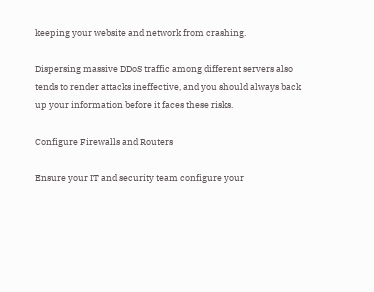keeping your website and network from crashing.

Dispersing massive DDoS traffic among different servers also tends to render attacks ineffective, and you should always back up your information before it faces these risks.

Configure Firewalls and Routers

Ensure your IT and security team configure your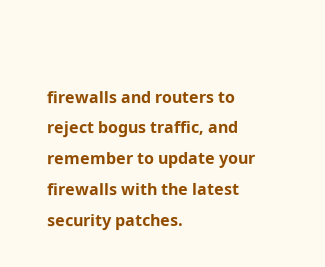firewalls and routers to reject bogus traffic, and remember to update your firewalls with the latest security patches.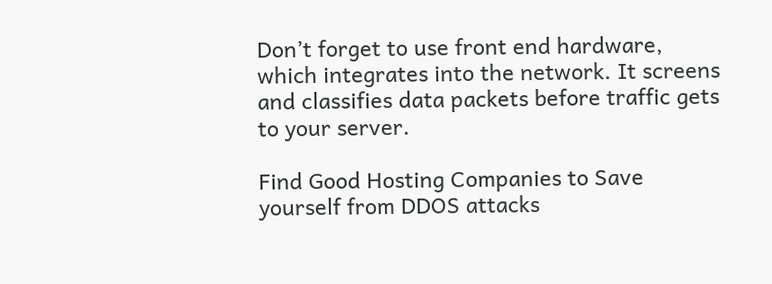Don’t forget to use front end hardware, which integrates into the network. It screens and classifies data packets before traffic gets to your server.

Find Good Hosting Companies to Save yourself from DDOS attacks